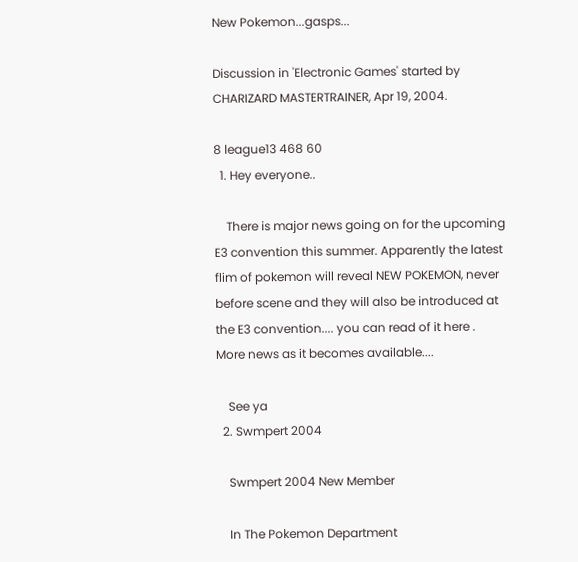New Pokemon...gasps...

Discussion in 'Electronic Games' started by CHARIZARD MASTERTRAINER, Apr 19, 2004.

8 league13 468 60
  1. Hey everyone..

    There is major news going on for the upcoming E3 convention this summer. Apparently the latest flim of pokemon will reveal NEW POKEMON, never before scene and they will also be introduced at the E3 convention.... you can read of it here . More news as it becomes available....

    See ya
  2. Swmpert 2004

    Swmpert 2004 New Member

    In The Pokemon Department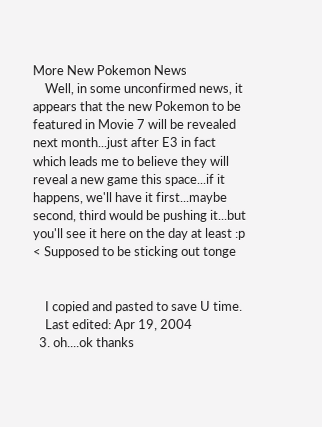More New Pokemon News
    Well, in some unconfirmed news, it appears that the new Pokemon to be featured in Movie 7 will be revealed next month...just after E3 in fact which leads me to believe they will reveal a new game this space...if it happens, we'll have it first...maybe second, third would be pushing it...but you'll see it here on the day at least :p < Supposed to be sticking out tonge


    I copied and pasted to save U time.
    Last edited: Apr 19, 2004
  3. oh....ok thanks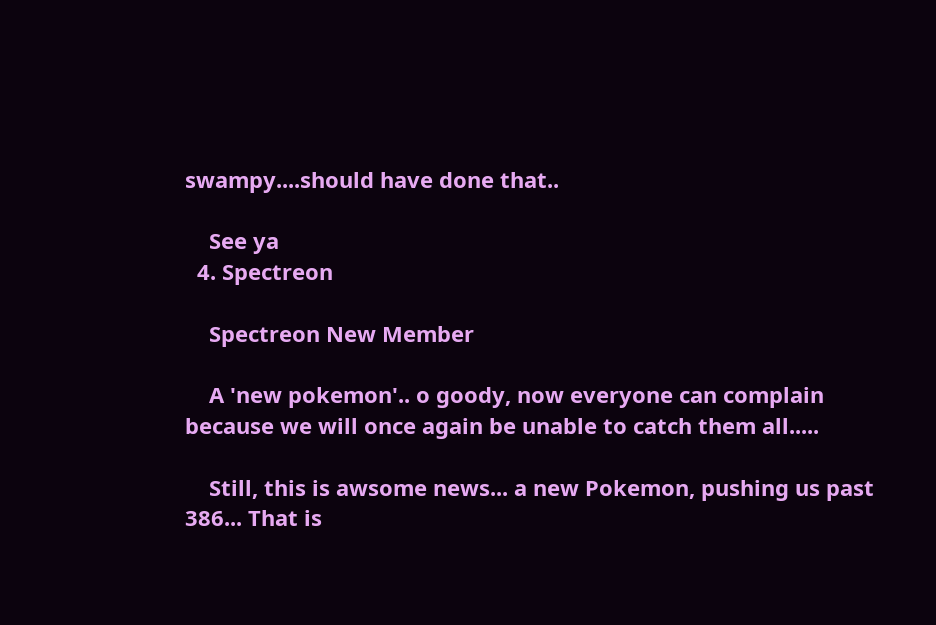swampy....should have done that..

    See ya
  4. Spectreon

    Spectreon New Member

    A 'new pokemon'.. o goody, now everyone can complain because we will once again be unable to catch them all.....

    Still, this is awsome news... a new Pokemon, pushing us past 386... That is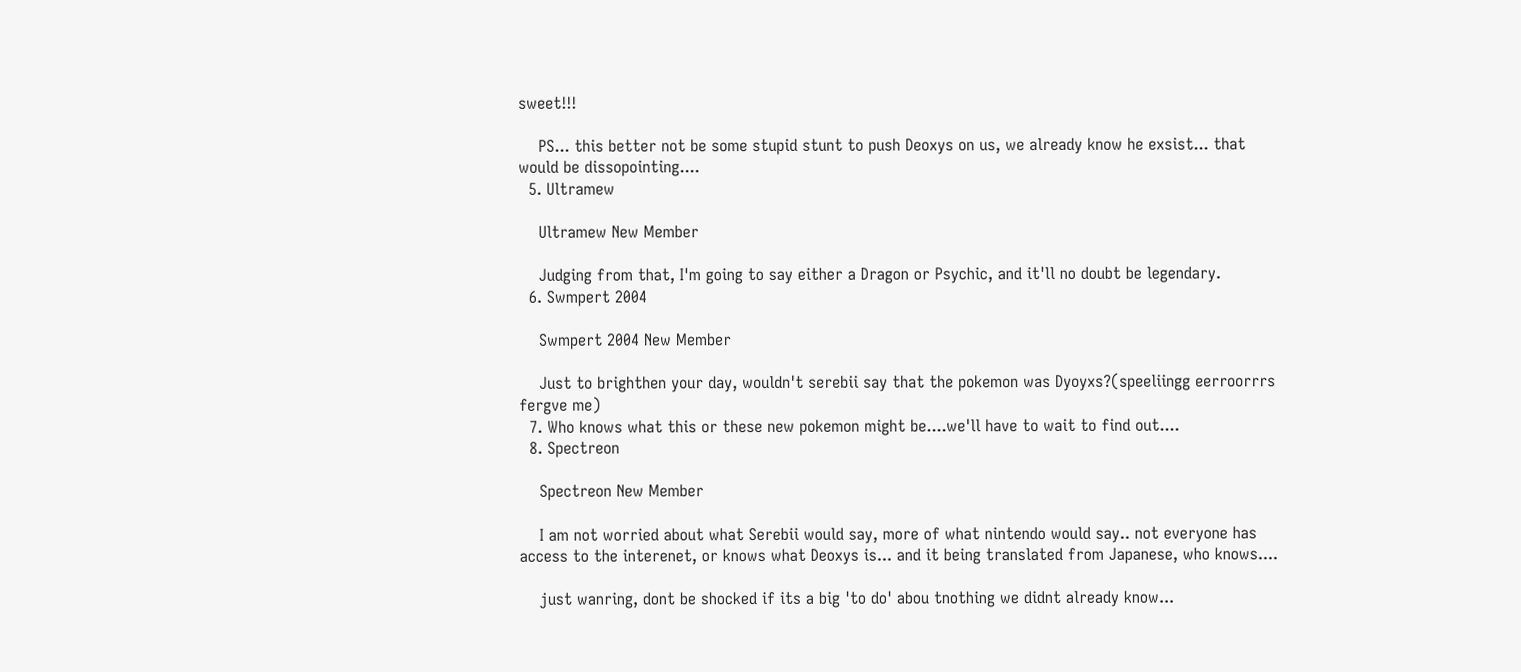sweet!!!

    PS... this better not be some stupid stunt to push Deoxys on us, we already know he exsist... that would be dissopointing....
  5. Ultramew

    Ultramew New Member

    Judging from that, I'm going to say either a Dragon or Psychic, and it'll no doubt be legendary.
  6. Swmpert 2004

    Swmpert 2004 New Member

    Just to brighthen your day, wouldn't serebii say that the pokemon was Dyoyxs?(speeliingg eerroorrrs fergve me)
  7. Who knows what this or these new pokemon might be....we'll have to wait to find out....
  8. Spectreon

    Spectreon New Member

    I am not worried about what Serebii would say, more of what nintendo would say.. not everyone has access to the interenet, or knows what Deoxys is... and it being translated from Japanese, who knows....

    just wanring, dont be shocked if its a big 'to do' abou tnothing we didnt already know...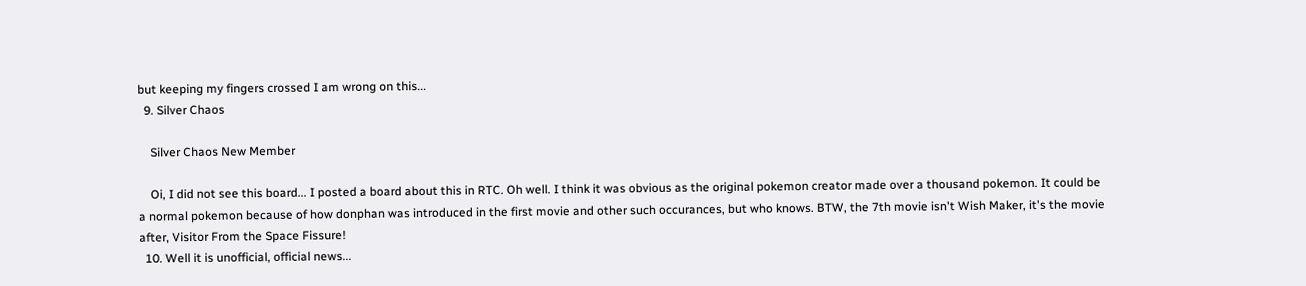but keeping my fingers crossed I am wrong on this...
  9. Silver Chaos

    Silver Chaos New Member

    Oi, I did not see this board... I posted a board about this in RTC. Oh well. I think it was obvious as the original pokemon creator made over a thousand pokemon. It could be a normal pokemon because of how donphan was introduced in the first movie and other such occurances, but who knows. BTW, the 7th movie isn't Wish Maker, it's the movie after, Visitor From the Space Fissure!
  10. Well it is unofficial, official news...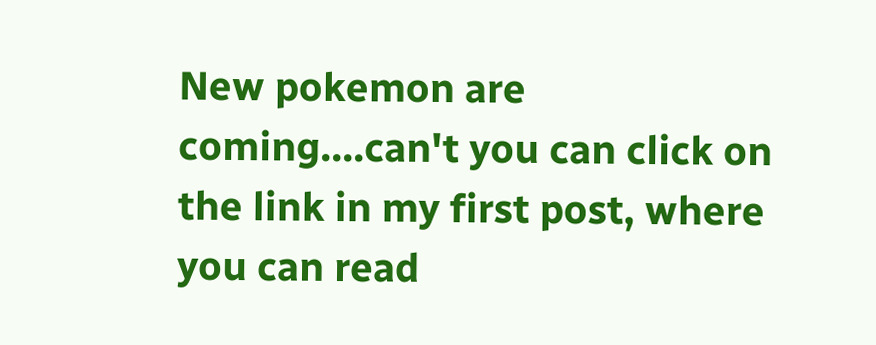New pokemon are coming....can't you can click on the link in my first post, where you can read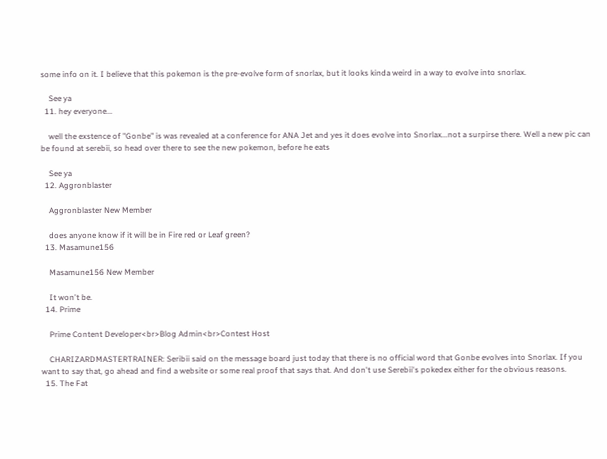some info on it. I believe that this pokemon is the pre-evolve form of snorlax, but it looks kinda weird in a way to evolve into snorlax.

    See ya
  11. hey everyone...

    well the exstence of "Gonbe" is was revealed at a conference for ANA Jet and yes it does evolve into Snorlax...not a surpirse there. Well a new pic can be found at serebii, so head over there to see the new pokemon, before he eats

    See ya
  12. Aggronblaster

    Aggronblaster New Member

    does anyone know if it will be in Fire red or Leaf green?
  13. Masamune156

    Masamune156 New Member

    It won't be.
  14. Prime

    Prime Content Developer<br>Blog Admin<br>Contest Host

    CHARIZARDMASTERTRAINER: Seribii said on the message board just today that there is no official word that Gonbe evolves into Snorlax. If you want to say that, go ahead and find a website or some real proof that says that. And don't use Serebii's pokedex either for the obvious reasons.
  15. The Fat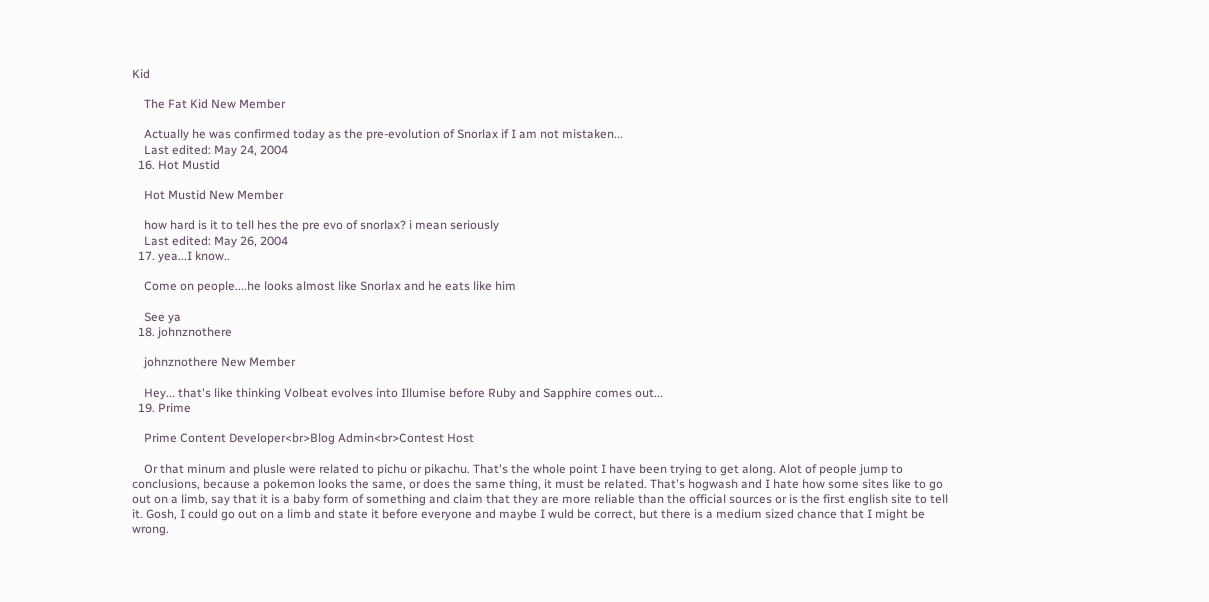Kid

    The Fat Kid New Member

    Actually he was confirmed today as the pre-evolution of Snorlax if I am not mistaken...
    Last edited: May 24, 2004
  16. Hot Mustid

    Hot Mustid New Member

    how hard is it to tell hes the pre evo of snorlax? i mean seriously
    Last edited: May 26, 2004
  17. yea...I know..

    Come on people....he looks almost like Snorlax and he eats like him

    See ya
  18. johnznothere

    johnznothere New Member

    Hey... that's like thinking Volbeat evolves into Illumise before Ruby and Sapphire comes out...
  19. Prime

    Prime Content Developer<br>Blog Admin<br>Contest Host

    Or that minum and plusle were related to pichu or pikachu. That's the whole point I have been trying to get along. Alot of people jump to conclusions, because a pokemon looks the same, or does the same thing, it must be related. That's hogwash and I hate how some sites like to go out on a limb, say that it is a baby form of something and claim that they are more reliable than the official sources or is the first english site to tell it. Gosh, I could go out on a limb and state it before everyone and maybe I wuld be correct, but there is a medium sized chance that I might be wrong.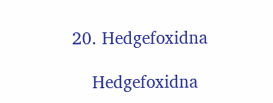20. Hedgefoxidna

    Hedgefoxidna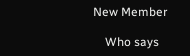New Member

    Who says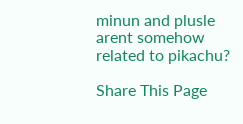minun and plusle arent somehow related to pikachu?

Share This Page